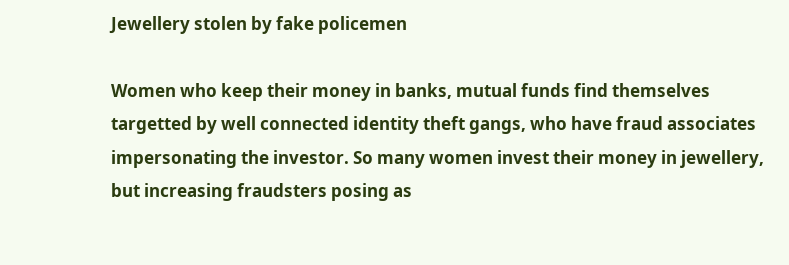Jewellery stolen by fake policemen

Women who keep their money in banks, mutual funds find themselves targetted by well connected identity theft gangs, who have fraud associates impersonating the investor. So many women invest their money in jewellery, but increasing fraudsters posing as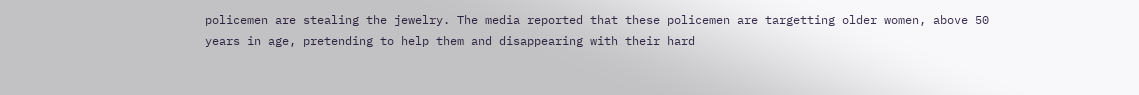policemen are stealing the jewelry. The media reported that these policemen are targetting older women, above 50 years in age, pretending to help them and disappearing with their hard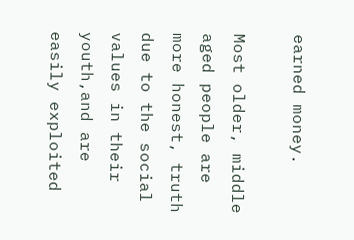earned money.

Most older, middle aged people are more honest, truth due to the social values in their youth,and are easily exploited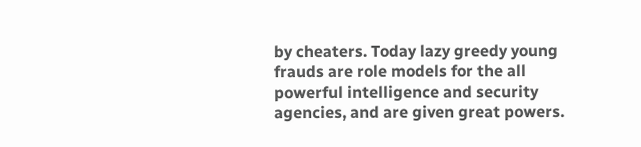by cheaters. Today lazy greedy young frauds are role models for the all powerful intelligence and security agencies, and are given great powers.